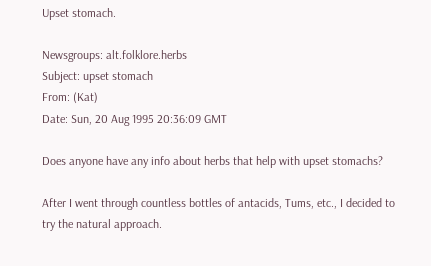Upset stomach.

Newsgroups: alt.folklore.herbs
Subject: upset stomach
From: (Kat)
Date: Sun, 20 Aug 1995 20:36:09 GMT

Does anyone have any info about herbs that help with upset stomachs?

After I went through countless bottles of antacids, Tums, etc., I decided to try the natural approach.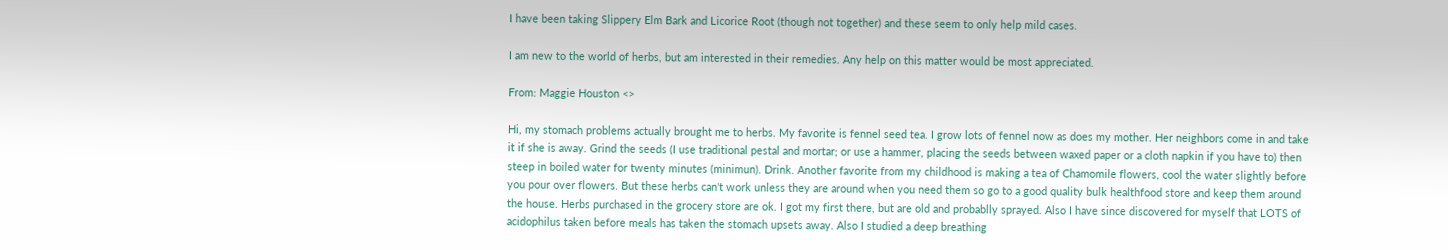I have been taking Slippery Elm Bark and Licorice Root (though not together) and these seem to only help mild cases.

I am new to the world of herbs, but am interested in their remedies. Any help on this matter would be most appreciated.

From: Maggie Houston <>

Hi, my stomach problems actually brought me to herbs. My favorite is fennel seed tea. I grow lots of fennel now as does my mother. Her neighbors come in and take it if she is away. Grind the seeds (I use traditional pestal and mortar; or use a hammer, placing the seeds between waxed paper or a cloth napkin if you have to) then steep in boiled water for twenty minutes (minimun). Drink. Another favorite from my childhood is making a tea of Chamomile flowers, cool the water slightly before you pour over flowers. But these herbs can't work unless they are around when you need them so go to a good quality bulk healthfood store and keep them around the house. Herbs purchased in the grocery store are ok. I got my first there, but are old and probablly sprayed. Also I have since discovered for myself that LOTS of acidophilus taken before meals has taken the stomach upsets away. Also I studied a deep breathing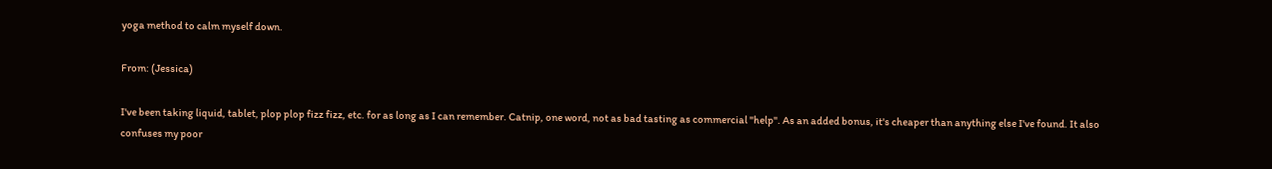yoga method to calm myself down.

From: (Jessica)

I've been taking liquid, tablet, plop plop fizz fizz, etc. for as long as I can remember. Catnip, one word, not as bad tasting as commercial "help". As an added bonus, it's cheaper than anything else I've found. It also confuses my poor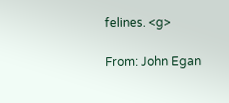felines. <g>

From: John Egan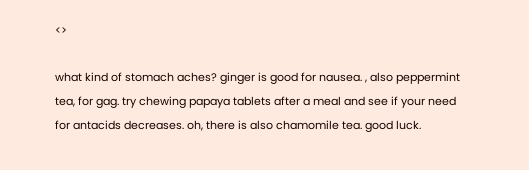<>

what kind of stomach aches? ginger is good for nausea. , also peppermint tea, for gag. try chewing papaya tablets after a meal and see if your need for antacids decreases. oh, there is also chamomile tea. good luck.